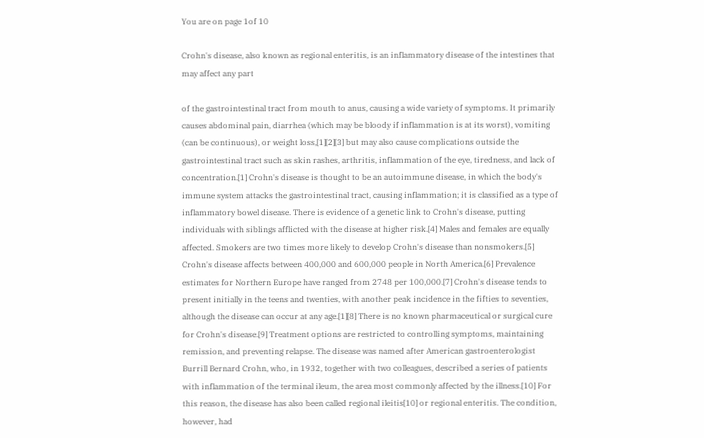You are on page 1of 10

Crohn's disease, also known as regional enteritis, is an inflammatory disease of the intestines that may affect any part

of the gastrointestinal tract from mouth to anus, causing a wide variety of symptoms. It primarily causes abdominal pain, diarrhea (which may be bloody if inflammation is at its worst), vomiting (can be continuous), or weight loss,[1][2][3] but may also cause complications outside the gastrointestinal tract such as skin rashes, arthritis, inflammation of the eye, tiredness, and lack of concentration.[1] Crohn's disease is thought to be an autoimmune disease, in which the body's immune system attacks the gastrointestinal tract, causing inflammation; it is classified as a type of inflammatory bowel disease. There is evidence of a genetic link to Crohn's disease, putting individuals with siblings afflicted with the disease at higher risk.[4] Males and females are equally affected. Smokers are two times more likely to develop Crohn's disease than nonsmokers.[5] Crohn's disease affects between 400,000 and 600,000 people in North America.[6] Prevalence estimates for Northern Europe have ranged from 2748 per 100,000.[7] Crohn's disease tends to present initially in the teens and twenties, with another peak incidence in the fifties to seventies, although the disease can occur at any age.[1][8] There is no known pharmaceutical or surgical cure for Crohn's disease.[9] Treatment options are restricted to controlling symptoms, maintaining remission, and preventing relapse. The disease was named after American gastroenterologist Burrill Bernard Crohn, who, in 1932, together with two colleagues, described a series of patients with inflammation of the terminal ileum, the area most commonly affected by the illness.[10] For this reason, the disease has also been called regional ileitis[10] or regional enteritis. The condition, however, had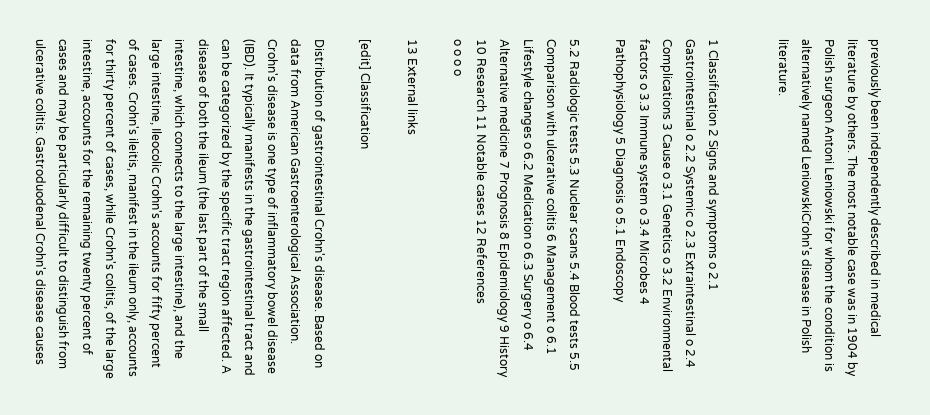previously been independently described in medical literature by others. The most notable case was in 1904 by Polish surgeon Antoni Leniowski for whom the condition is alternatively named LeniowskiCrohn's disease in Polish literature.


1 Classification 2 Signs and symptoms o 2.1 Gastrointestinal o 2.2 Systemic o 2.3 Extraintestinal o 2.4 Complications 3 Cause o 3.1 Genetics o 3.2 Environmental factors o 3.3 Immune system o 3.4 Microbes 4 Pathophysiology 5 Diagnosis o 5.1 Endoscopy

5.2 Radiologic tests 5.3 Nuclear scans 5.4 Blood tests 5.5 Comparison with ulcerative colitis 6 Management o 6.1 Lifestyle changes o 6.2 Medication o 6.3 Surgery o 6.4 Alternative medicine 7 Prognosis 8 Epidemiology 9 History 10 Research 11 Notable cases 12 References
o o o o

13 External links

[edit] Classification

Distribution of gastrointestinal Crohn's disease. Based on data from American Gastroenterological Association. Crohn's disease is one type of inflammatory bowel disease (IBD). It typically manifests in the gastrointestinal tract and can be categorized by the specific tract region affected. A disease of both the ileum (the last part of the small intestine, which connects to the large intestine), and the large intestine, Ileocolic Crohn's accounts for fifty percent of cases. Crohn's ileitis, manifest in the ileum only, accounts for thirty percent of cases, while Crohn's colitis, of the large intestine, accounts for the remaining twenty percent of cases and may be particularly difficult to distinguish from ulcerative colitis. Gastroduodenal Crohn's disease causes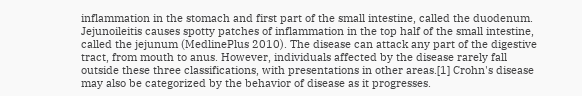inflammation in the stomach and first part of the small intestine, called the duodenum. Jejunoileitis causes spotty patches of inflammation in the top half of the small intestine, called the jejunum (MedlinePlus 2010). The disease can attack any part of the digestive tract, from mouth to anus. However, individuals affected by the disease rarely fall outside these three classifications, with presentations in other areas.[1] Crohn's disease may also be categorized by the behavior of disease as it progresses.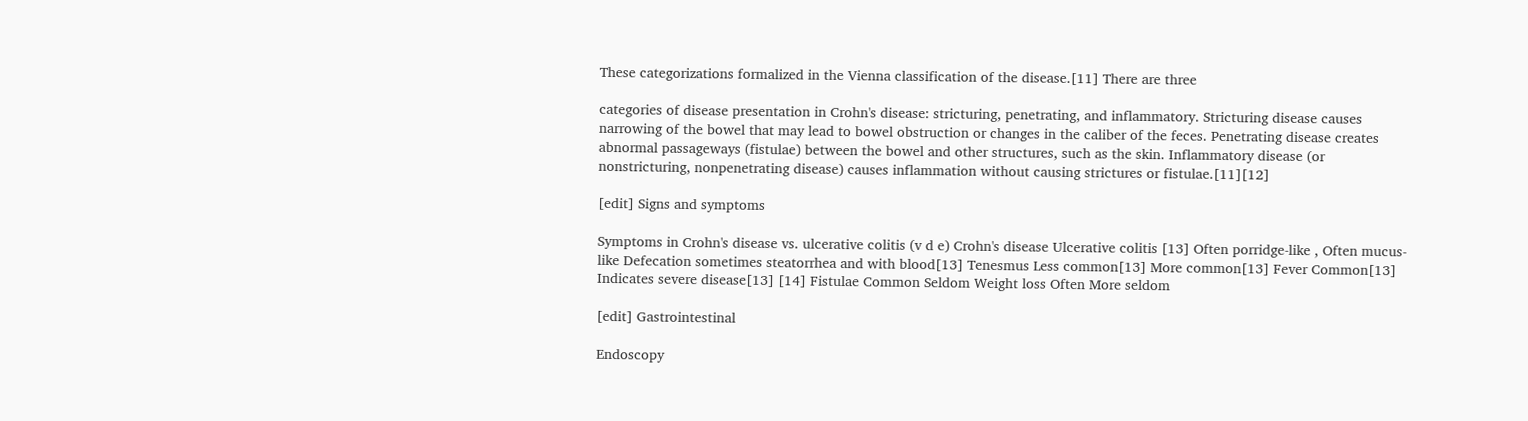These categorizations formalized in the Vienna classification of the disease.[11] There are three

categories of disease presentation in Crohn's disease: stricturing, penetrating, and inflammatory. Stricturing disease causes narrowing of the bowel that may lead to bowel obstruction or changes in the caliber of the feces. Penetrating disease creates abnormal passageways (fistulae) between the bowel and other structures, such as the skin. Inflammatory disease (or nonstricturing, nonpenetrating disease) causes inflammation without causing strictures or fistulae.[11][12]

[edit] Signs and symptoms

Symptoms in Crohn's disease vs. ulcerative colitis (v d e) Crohn's disease Ulcerative colitis [13] Often porridge-like , Often mucus-like Defecation sometimes steatorrhea and with blood[13] Tenesmus Less common[13] More common[13] Fever Common[13] Indicates severe disease[13] [14] Fistulae Common Seldom Weight loss Often More seldom

[edit] Gastrointestinal

Endoscopy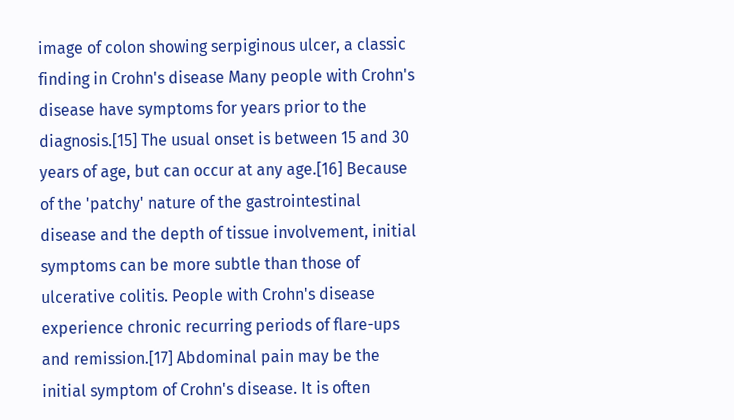image of colon showing serpiginous ulcer, a classic finding in Crohn's disease Many people with Crohn's disease have symptoms for years prior to the diagnosis.[15] The usual onset is between 15 and 30 years of age, but can occur at any age.[16] Because of the 'patchy' nature of the gastrointestinal disease and the depth of tissue involvement, initial symptoms can be more subtle than those of ulcerative colitis. People with Crohn's disease experience chronic recurring periods of flare-ups and remission.[17] Abdominal pain may be the initial symptom of Crohn's disease. It is often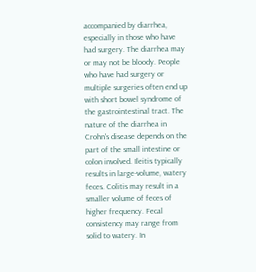accompanied by diarrhea, especially in those who have had surgery. The diarrhea may or may not be bloody. People who have had surgery or multiple surgeries often end up with short bowel syndrome of the gastrointestinal tract. The nature of the diarrhea in Crohn's disease depends on the part of the small intestine or colon involved. Ileitis typically results in large-volume, watery feces. Colitis may result in a smaller volume of feces of higher frequency. Fecal consistency may range from solid to watery. In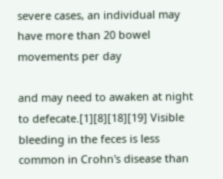severe cases, an individual may have more than 20 bowel movements per day

and may need to awaken at night to defecate.[1][8][18][19] Visible bleeding in the feces is less common in Crohn's disease than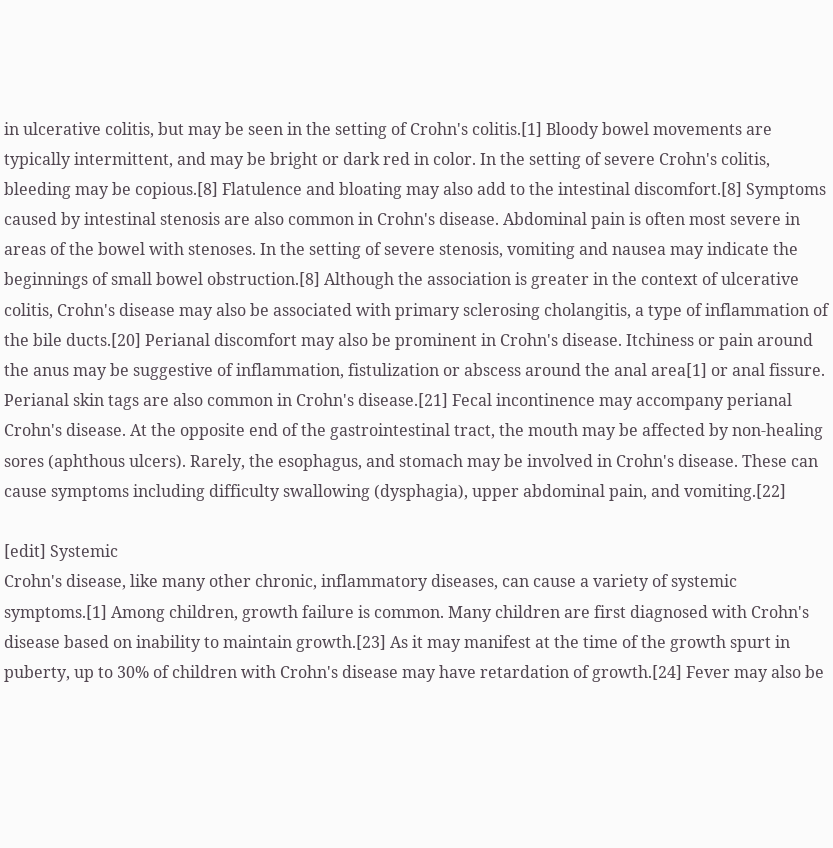in ulcerative colitis, but may be seen in the setting of Crohn's colitis.[1] Bloody bowel movements are typically intermittent, and may be bright or dark red in color. In the setting of severe Crohn's colitis, bleeding may be copious.[8] Flatulence and bloating may also add to the intestinal discomfort.[8] Symptoms caused by intestinal stenosis are also common in Crohn's disease. Abdominal pain is often most severe in areas of the bowel with stenoses. In the setting of severe stenosis, vomiting and nausea may indicate the beginnings of small bowel obstruction.[8] Although the association is greater in the context of ulcerative colitis, Crohn's disease may also be associated with primary sclerosing cholangitis, a type of inflammation of the bile ducts.[20] Perianal discomfort may also be prominent in Crohn's disease. Itchiness or pain around the anus may be suggestive of inflammation, fistulization or abscess around the anal area[1] or anal fissure. Perianal skin tags are also common in Crohn's disease.[21] Fecal incontinence may accompany perianal Crohn's disease. At the opposite end of the gastrointestinal tract, the mouth may be affected by non-healing sores (aphthous ulcers). Rarely, the esophagus, and stomach may be involved in Crohn's disease. These can cause symptoms including difficulty swallowing (dysphagia), upper abdominal pain, and vomiting.[22]

[edit] Systemic
Crohn's disease, like many other chronic, inflammatory diseases, can cause a variety of systemic symptoms.[1] Among children, growth failure is common. Many children are first diagnosed with Crohn's disease based on inability to maintain growth.[23] As it may manifest at the time of the growth spurt in puberty, up to 30% of children with Crohn's disease may have retardation of growth.[24] Fever may also be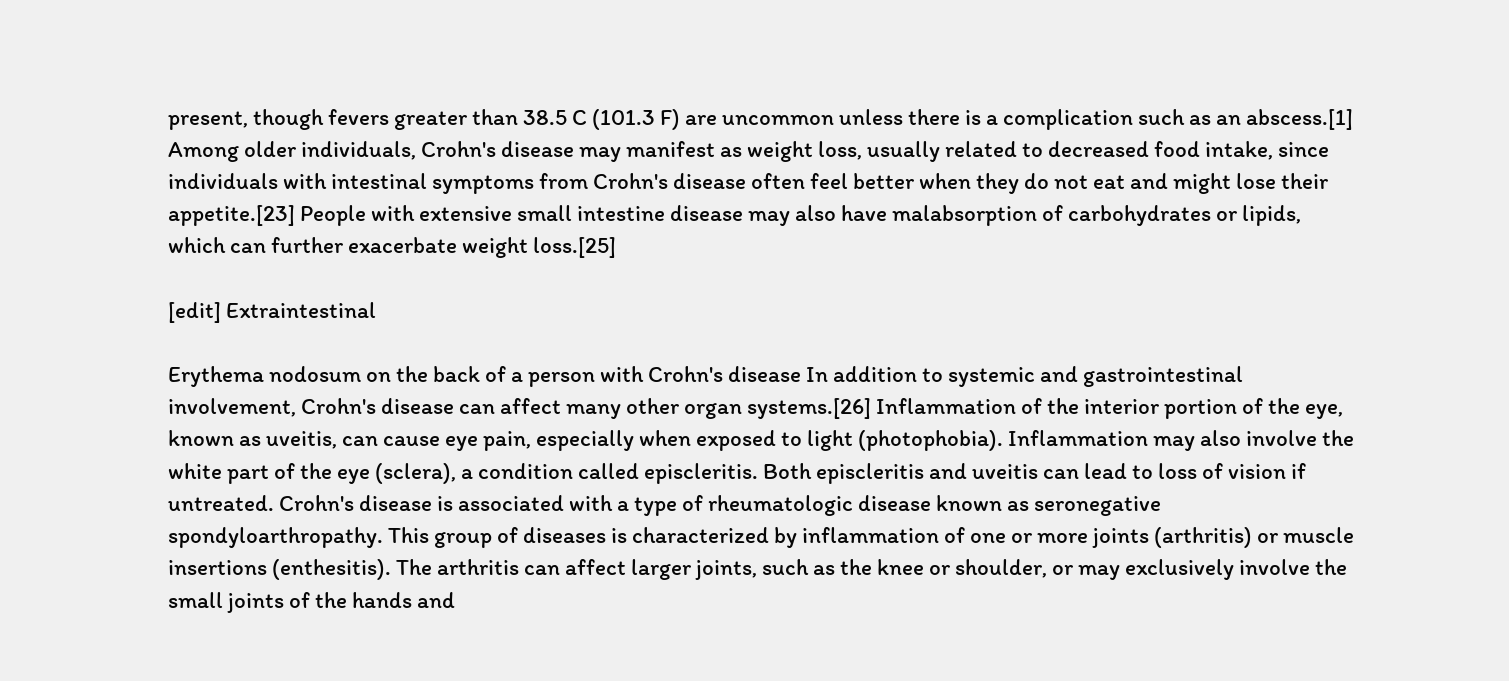present, though fevers greater than 38.5 C (101.3 F) are uncommon unless there is a complication such as an abscess.[1] Among older individuals, Crohn's disease may manifest as weight loss, usually related to decreased food intake, since individuals with intestinal symptoms from Crohn's disease often feel better when they do not eat and might lose their appetite.[23] People with extensive small intestine disease may also have malabsorption of carbohydrates or lipids, which can further exacerbate weight loss.[25]

[edit] Extraintestinal

Erythema nodosum on the back of a person with Crohn's disease In addition to systemic and gastrointestinal involvement, Crohn's disease can affect many other organ systems.[26] Inflammation of the interior portion of the eye, known as uveitis, can cause eye pain, especially when exposed to light (photophobia). Inflammation may also involve the white part of the eye (sclera), a condition called episcleritis. Both episcleritis and uveitis can lead to loss of vision if untreated. Crohn's disease is associated with a type of rheumatologic disease known as seronegative spondyloarthropathy. This group of diseases is characterized by inflammation of one or more joints (arthritis) or muscle insertions (enthesitis). The arthritis can affect larger joints, such as the knee or shoulder, or may exclusively involve the small joints of the hands and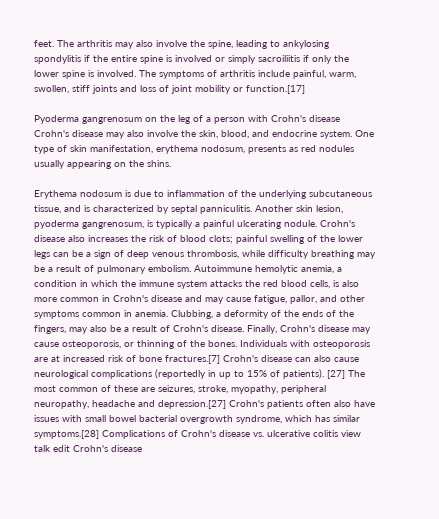feet. The arthritis may also involve the spine, leading to ankylosing spondylitis if the entire spine is involved or simply sacroiliitis if only the lower spine is involved. The symptoms of arthritis include painful, warm, swollen, stiff joints and loss of joint mobility or function.[17]

Pyoderma gangrenosum on the leg of a person with Crohn's disease Crohn's disease may also involve the skin, blood, and endocrine system. One type of skin manifestation, erythema nodosum, presents as red nodules usually appearing on the shins.

Erythema nodosum is due to inflammation of the underlying subcutaneous tissue, and is characterized by septal panniculitis. Another skin lesion, pyoderma gangrenosum, is typically a painful ulcerating nodule. Crohn's disease also increases the risk of blood clots; painful swelling of the lower legs can be a sign of deep venous thrombosis, while difficulty breathing may be a result of pulmonary embolism. Autoimmune hemolytic anemia, a condition in which the immune system attacks the red blood cells, is also more common in Crohn's disease and may cause fatigue, pallor, and other symptoms common in anemia. Clubbing, a deformity of the ends of the fingers, may also be a result of Crohn's disease. Finally, Crohn's disease may cause osteoporosis, or thinning of the bones. Individuals with osteoporosis are at increased risk of bone fractures.[7] Crohn's disease can also cause neurological complications (reportedly in up to 15% of patients). [27] The most common of these are seizures, stroke, myopathy, peripheral neuropathy, headache and depression.[27] Crohn's patients often also have issues with small bowel bacterial overgrowth syndrome, which has similar symptoms.[28] Complications of Crohn's disease vs. ulcerative colitis view talk edit Crohn's disease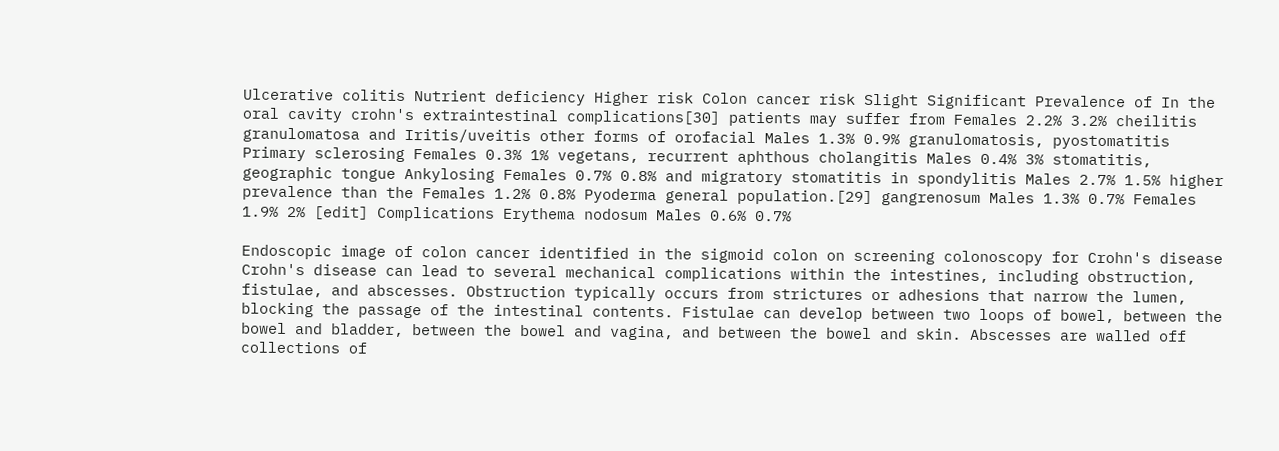Ulcerative colitis Nutrient deficiency Higher risk Colon cancer risk Slight Significant Prevalence of In the oral cavity crohn's extraintestinal complications[30] patients may suffer from Females 2.2% 3.2% cheilitis granulomatosa and Iritis/uveitis other forms of orofacial Males 1.3% 0.9% granulomatosis, pyostomatitis Primary sclerosing Females 0.3% 1% vegetans, recurrent aphthous cholangitis Males 0.4% 3% stomatitis, geographic tongue Ankylosing Females 0.7% 0.8% and migratory stomatitis in spondylitis Males 2.7% 1.5% higher prevalence than the Females 1.2% 0.8% Pyoderma general population.[29] gangrenosum Males 1.3% 0.7% Females 1.9% 2% [edit] Complications Erythema nodosum Males 0.6% 0.7%

Endoscopic image of colon cancer identified in the sigmoid colon on screening colonoscopy for Crohn's disease Crohn's disease can lead to several mechanical complications within the intestines, including obstruction, fistulae, and abscesses. Obstruction typically occurs from strictures or adhesions that narrow the lumen, blocking the passage of the intestinal contents. Fistulae can develop between two loops of bowel, between the bowel and bladder, between the bowel and vagina, and between the bowel and skin. Abscesses are walled off collections of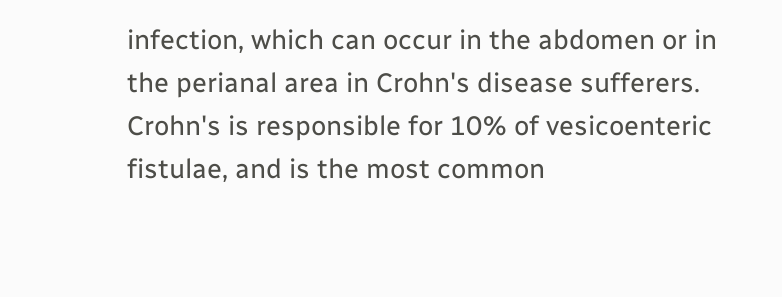infection, which can occur in the abdomen or in the perianal area in Crohn's disease sufferers. Crohn's is responsible for 10% of vesicoenteric fistulae, and is the most common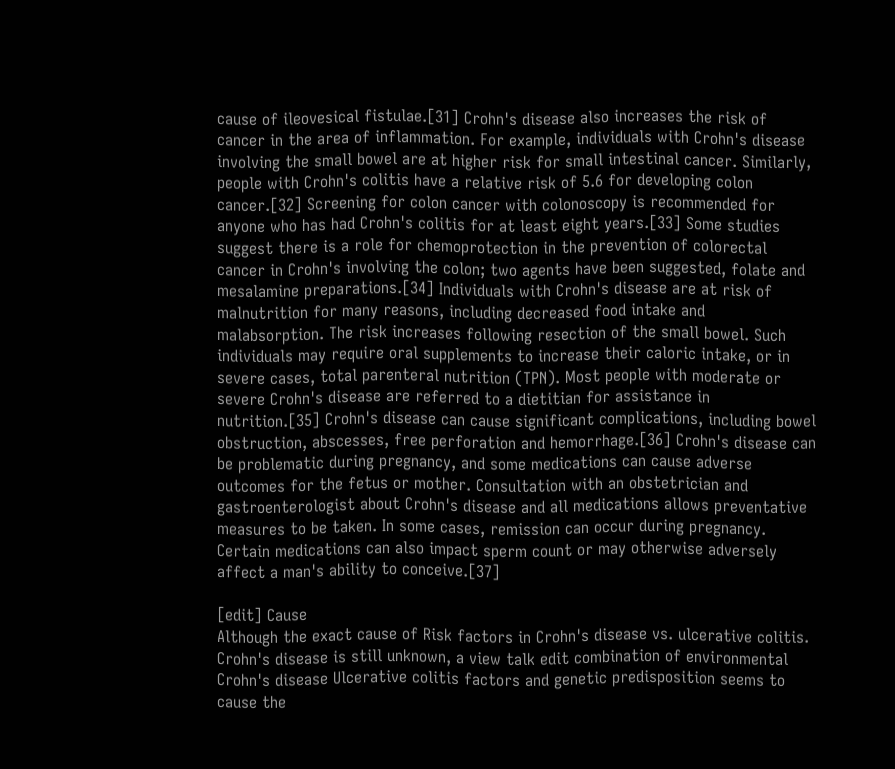cause of ileovesical fistulae.[31] Crohn's disease also increases the risk of cancer in the area of inflammation. For example, individuals with Crohn's disease involving the small bowel are at higher risk for small intestinal cancer. Similarly, people with Crohn's colitis have a relative risk of 5.6 for developing colon cancer.[32] Screening for colon cancer with colonoscopy is recommended for anyone who has had Crohn's colitis for at least eight years.[33] Some studies suggest there is a role for chemoprotection in the prevention of colorectal cancer in Crohn's involving the colon; two agents have been suggested, folate and mesalamine preparations.[34] Individuals with Crohn's disease are at risk of malnutrition for many reasons, including decreased food intake and malabsorption. The risk increases following resection of the small bowel. Such individuals may require oral supplements to increase their caloric intake, or in severe cases, total parenteral nutrition (TPN). Most people with moderate or severe Crohn's disease are referred to a dietitian for assistance in nutrition.[35] Crohn's disease can cause significant complications, including bowel obstruction, abscesses, free perforation and hemorrhage.[36] Crohn's disease can be problematic during pregnancy, and some medications can cause adverse outcomes for the fetus or mother. Consultation with an obstetrician and gastroenterologist about Crohn's disease and all medications allows preventative measures to be taken. In some cases, remission can occur during pregnancy. Certain medications can also impact sperm count or may otherwise adversely affect a man's ability to conceive.[37]

[edit] Cause
Although the exact cause of Risk factors in Crohn's disease vs. ulcerative colitis. Crohn's disease is still unknown, a view talk edit combination of environmental Crohn's disease Ulcerative colitis factors and genetic predisposition seems to cause the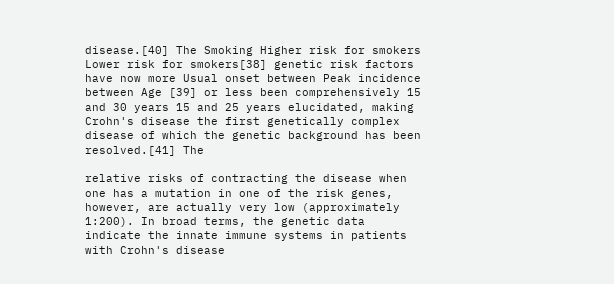disease.[40] The Smoking Higher risk for smokers Lower risk for smokers[38] genetic risk factors have now more Usual onset between Peak incidence between Age [39] or less been comprehensively 15 and 30 years 15 and 25 years elucidated, making Crohn's disease the first genetically complex disease of which the genetic background has been resolved.[41] The

relative risks of contracting the disease when one has a mutation in one of the risk genes, however, are actually very low (approximately 1:200). In broad terms, the genetic data indicate the innate immune systems in patients with Crohn's disease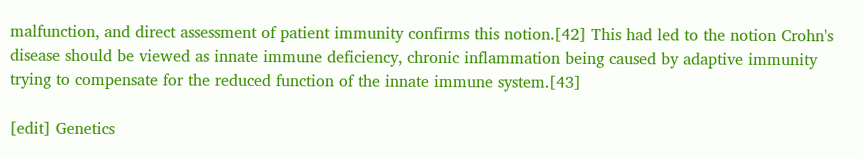malfunction, and direct assessment of patient immunity confirms this notion.[42] This had led to the notion Crohn's disease should be viewed as innate immune deficiency, chronic inflammation being caused by adaptive immunity trying to compensate for the reduced function of the innate immune system.[43]

[edit] Genetics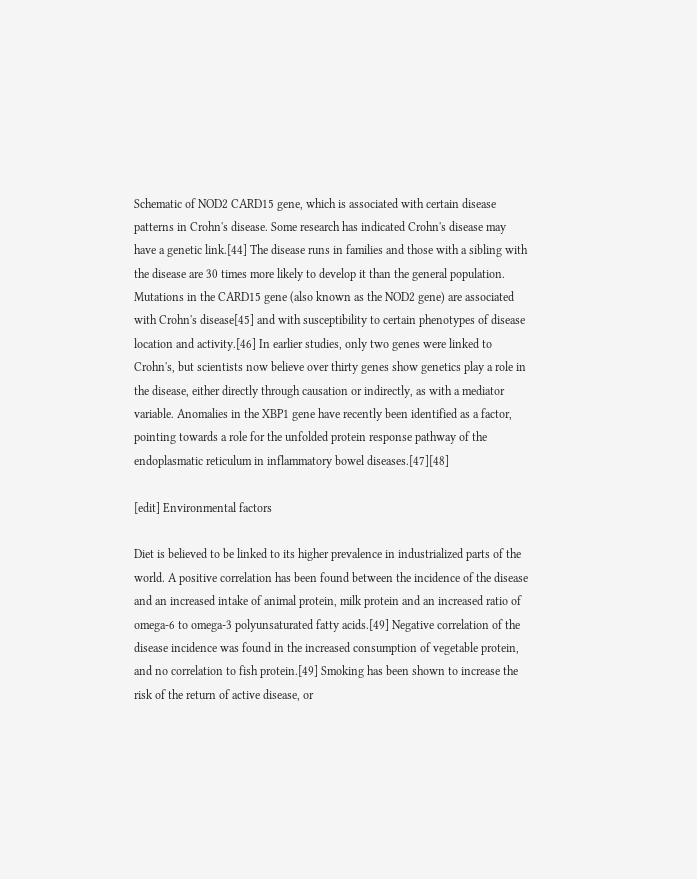Schematic of NOD2 CARD15 gene, which is associated with certain disease patterns in Crohn's disease. Some research has indicated Crohn's disease may have a genetic link.[44] The disease runs in families and those with a sibling with the disease are 30 times more likely to develop it than the general population. Mutations in the CARD15 gene (also known as the NOD2 gene) are associated with Crohn's disease[45] and with susceptibility to certain phenotypes of disease location and activity.[46] In earlier studies, only two genes were linked to Crohn's, but scientists now believe over thirty genes show genetics play a role in the disease, either directly through causation or indirectly, as with a mediator variable. Anomalies in the XBP1 gene have recently been identified as a factor, pointing towards a role for the unfolded protein response pathway of the endoplasmatic reticulum in inflammatory bowel diseases.[47][48]

[edit] Environmental factors

Diet is believed to be linked to its higher prevalence in industrialized parts of the world. A positive correlation has been found between the incidence of the disease and an increased intake of animal protein, milk protein and an increased ratio of omega-6 to omega-3 polyunsaturated fatty acids.[49] Negative correlation of the disease incidence was found in the increased consumption of vegetable protein, and no correlation to fish protein.[49] Smoking has been shown to increase the risk of the return of active disease, or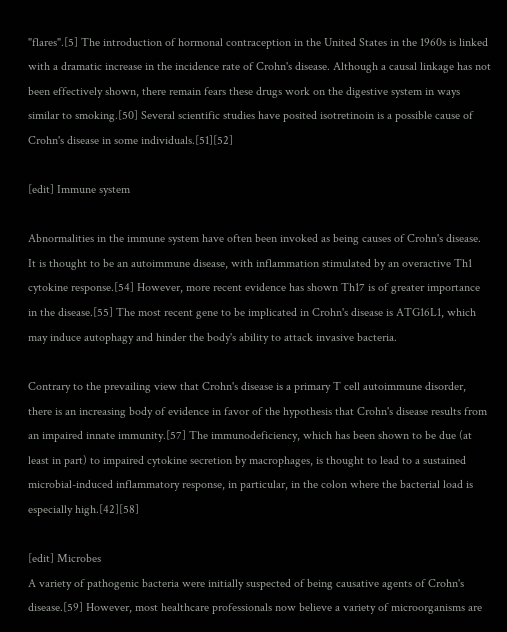"flares".[5] The introduction of hormonal contraception in the United States in the 1960s is linked with a dramatic increase in the incidence rate of Crohn's disease. Although a causal linkage has not been effectively shown, there remain fears these drugs work on the digestive system in ways similar to smoking.[50] Several scientific studies have posited isotretinoin is a possible cause of Crohn's disease in some individuals.[51][52]

[edit] Immune system

Abnormalities in the immune system have often been invoked as being causes of Crohn's disease. It is thought to be an autoimmune disease, with inflammation stimulated by an overactive Th1 cytokine response.[54] However, more recent evidence has shown Th17 is of greater importance in the disease.[55] The most recent gene to be implicated in Crohn's disease is ATG16L1, which may induce autophagy and hinder the body's ability to attack invasive bacteria.

Contrary to the prevailing view that Crohn's disease is a primary T cell autoimmune disorder, there is an increasing body of evidence in favor of the hypothesis that Crohn's disease results from an impaired innate immunity.[57] The immunodeficiency, which has been shown to be due (at least in part) to impaired cytokine secretion by macrophages, is thought to lead to a sustained microbial-induced inflammatory response, in particular, in the colon where the bacterial load is especially high.[42][58]

[edit] Microbes
A variety of pathogenic bacteria were initially suspected of being causative agents of Crohn's disease.[59] However, most healthcare professionals now believe a variety of microorganisms are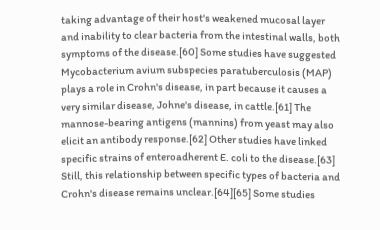taking advantage of their host's weakened mucosal layer and inability to clear bacteria from the intestinal walls, both symptoms of the disease.[60] Some studies have suggested Mycobacterium avium subspecies paratuberculosis (MAP) plays a role in Crohn's disease, in part because it causes a very similar disease, Johne's disease, in cattle.[61] The mannose-bearing antigens (mannins) from yeast may also elicit an antibody response.[62] Other studies have linked specific strains of enteroadherent E. coli to the disease.[63] Still, this relationship between specific types of bacteria and Crohn's disease remains unclear.[64][65] Some studies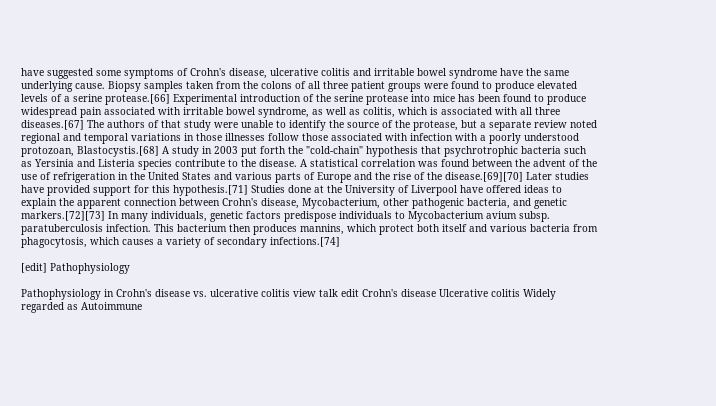have suggested some symptoms of Crohn's disease, ulcerative colitis and irritable bowel syndrome have the same underlying cause. Biopsy samples taken from the colons of all three patient groups were found to produce elevated levels of a serine protease.[66] Experimental introduction of the serine protease into mice has been found to produce widespread pain associated with irritable bowel syndrome, as well as colitis, which is associated with all three diseases.[67] The authors of that study were unable to identify the source of the protease, but a separate review noted regional and temporal variations in those illnesses follow those associated with infection with a poorly understood protozoan, Blastocystis.[68] A study in 2003 put forth the "cold-chain" hypothesis that psychrotrophic bacteria such as Yersinia and Listeria species contribute to the disease. A statistical correlation was found between the advent of the use of refrigeration in the United States and various parts of Europe and the rise of the disease.[69][70] Later studies have provided support for this hypothesis.[71] Studies done at the University of Liverpool have offered ideas to explain the apparent connection between Crohn's disease, Mycobacterium, other pathogenic bacteria, and genetic markers.[72][73] In many individuals, genetic factors predispose individuals to Mycobacterium avium subsp. paratuberculosis infection. This bacterium then produces mannins, which protect both itself and various bacteria from phagocytosis, which causes a variety of secondary infections.[74]

[edit] Pathophysiology

Pathophysiology in Crohn's disease vs. ulcerative colitis view talk edit Crohn's disease Ulcerative colitis Widely regarded as Autoimmune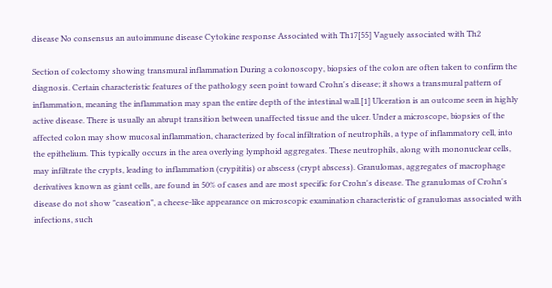disease No consensus an autoimmune disease Cytokine response Associated with Th17[55] Vaguely associated with Th2

Section of colectomy showing transmural inflammation During a colonoscopy, biopsies of the colon are often taken to confirm the diagnosis. Certain characteristic features of the pathology seen point toward Crohn's disease; it shows a transmural pattern of inflammation, meaning the inflammation may span the entire depth of the intestinal wall.[1] Ulceration is an outcome seen in highly active disease. There is usually an abrupt transition between unaffected tissue and the ulcer. Under a microscope, biopsies of the affected colon may show mucosal inflammation, characterized by focal infiltration of neutrophils, a type of inflammatory cell, into the epithelium. This typically occurs in the area overlying lymphoid aggregates. These neutrophils, along with mononuclear cells, may infiltrate the crypts, leading to inflammation (crypititis) or abscess (crypt abscess). Granulomas, aggregates of macrophage derivatives known as giant cells, are found in 50% of cases and are most specific for Crohn's disease. The granulomas of Crohn's disease do not show "caseation", a cheese-like appearance on microscopic examination characteristic of granulomas associated with infections, such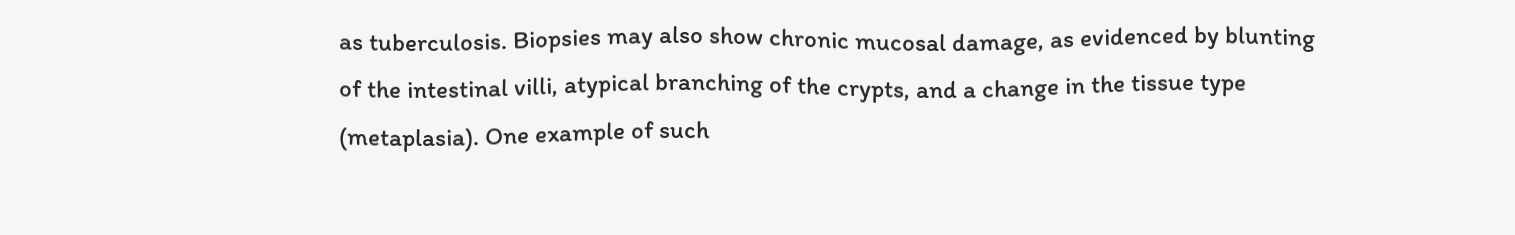as tuberculosis. Biopsies may also show chronic mucosal damage, as evidenced by blunting of the intestinal villi, atypical branching of the crypts, and a change in the tissue type (metaplasia). One example of such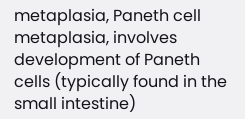metaplasia, Paneth cell metaplasia, involves development of Paneth cells (typically found in the small intestine)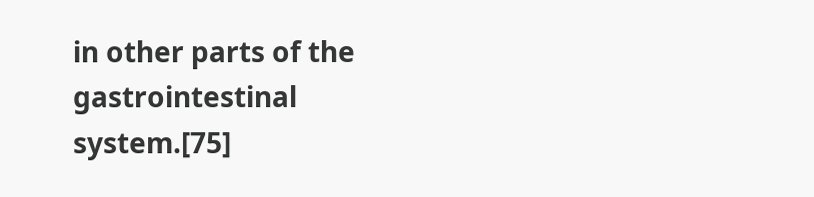in other parts of the gastrointestinal system.[75]